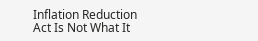Inflation Reduction Act Is Not What It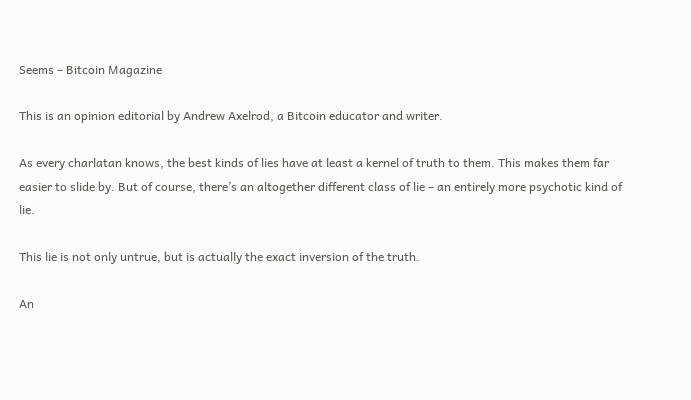Seems – Bitcoin Magazine

This is an opinion editorial by Andrew Axelrod, a Bitcoin educator and writer.

As every charlatan knows, the best kinds of lies have at least a kernel of truth to them. This makes them far easier to slide by. But of course, there’s an altogether different class of lie – an entirely more psychotic kind of lie.

This lie is not only untrue, but is actually the exact inversion of the truth.

An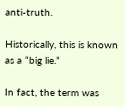anti-truth.

Historically, this is known as a “big lie.”

In fact, the term was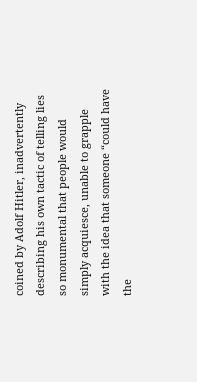coined by Adolf Hitler, inadvertently describing his own tactic of telling lies so monumental that people would simply acquiesce, unable to grapple with the idea that someone “could have the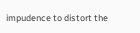impudence to distort the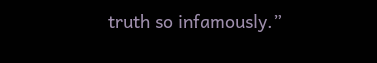truth so infamously.”